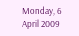Monday, 6 April 2009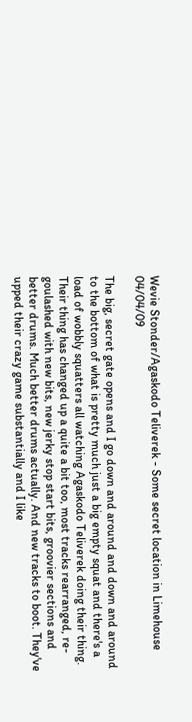Wevie Stonder/Agaskodo Teliverek - Some secret location in Limehouse 04/04/09

The big, secret gate opens and I go down and around and down and around to the bottom of what is pretty much just a big empty squat and there's a load of wobbly squatters all watching Agaskodo Teliverek doing their thing. Their thing has changed up a quite a bit too, most tracks rearranged, re-goulashed with new bits, new jerky stop start bits, groovier sections and better drums. Much better drums actually. And new tracks to boot. They've upped their crazy game substantially and I like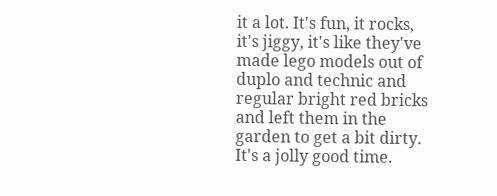it a lot. It's fun, it rocks, it's jiggy, it's like they've made lego models out of duplo and technic and regular bright red bricks and left them in the garden to get a bit dirty. It's a jolly good time.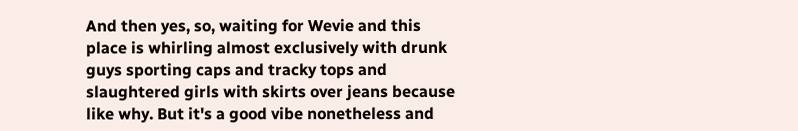And then yes, so, waiting for Wevie and this place is whirling almost exclusively with drunk guys sporting caps and tracky tops and slaughtered girls with skirts over jeans because like why. But it's a good vibe nonetheless and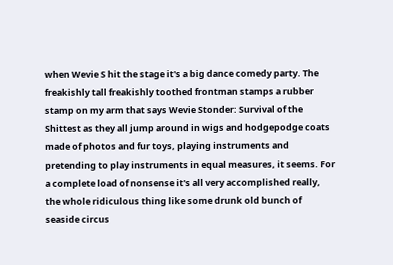when Wevie S hit the stage it's a big dance comedy party. The freakishly tall freakishly toothed frontman stamps a rubber stamp on my arm that says Wevie Stonder: Survival of the Shittest as they all jump around in wigs and hodgepodge coats made of photos and fur toys, playing instruments and pretending to play instruments in equal measures, it seems. For a complete load of nonsense it's all very accomplished really, the whole ridiculous thing like some drunk old bunch of seaside circus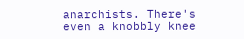anarchists. There's even a knobbly knee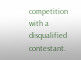competition with a disqualified contestant.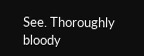See. Thoroughly bloody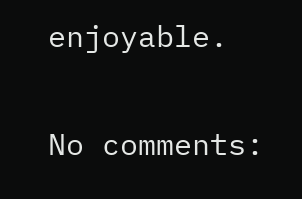enjoyable.

No comments: